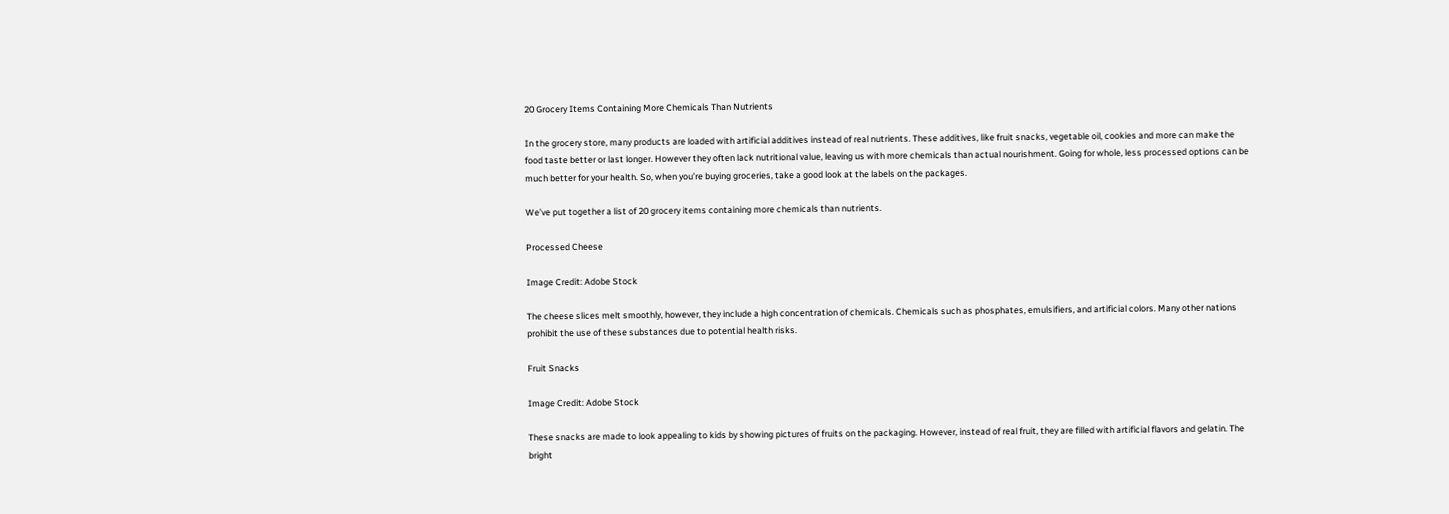20 Grocery Items Containing More Chemicals Than Nutrients

In the grocery store, many products are loaded with artificial additives instead of real nutrients. These additives, like fruit snacks, vegetable oil, cookies and more can make the food taste better or last longer. However they often lack nutritional value, leaving us with more chemicals than actual nourishment. Going for whole, less processed options can be much better for your health. So, when you’re buying groceries, take a good look at the labels on the packages.

We’ve put together a list of 20 grocery items containing more chemicals than nutrients.

Processed Cheese

Image Credit: Adobe Stock

The cheese slices melt smoothly, however, they include a high concentration of chemicals. Chemicals such as phosphates, emulsifiers, and artificial colors. Many other nations prohibit the use of these substances due to potential health risks.

Fruit Snacks

Image Credit: Adobe Stock

These snacks are made to look appealing to kids by showing pictures of fruits on the packaging. However, instead of real fruit, they are filled with artificial flavors and gelatin. The bright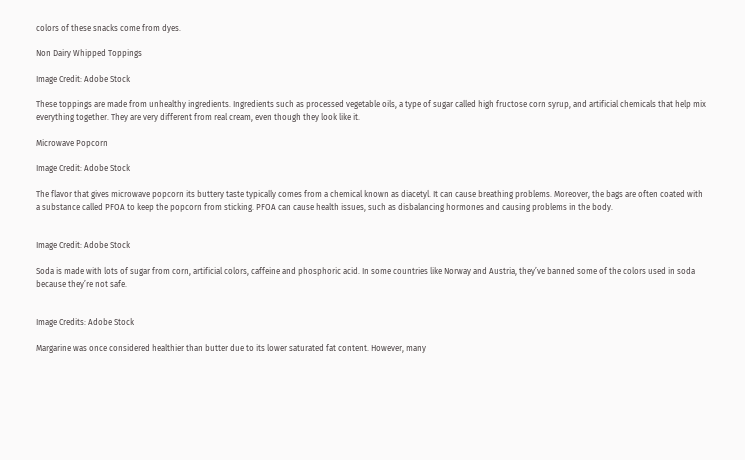colors of these snacks come from dyes.

Non Dairy Whipped Toppings

Image Credit: Adobe Stock

These toppings are made from unhealthy ingredients. Ingredients such as processed vegetable oils, a type of sugar called high fructose corn syrup, and artificial chemicals that help mix everything together. They are very different from real cream, even though they look like it.

Microwave Popcorn

Image Credit: Adobe Stock

The flavor that gives microwave popcorn its buttery taste typically comes from a chemical known as diacetyl. It can cause breathing problems. Moreover, the bags are often coated with a substance called PFOA to keep the popcorn from sticking. PFOA can cause health issues, such as disbalancing hormones and causing problems in the body.


Image Credit: Adobe Stock

Soda is made with lots of sugar from corn, artificial colors, caffeine and phosphoric acid. In some countries like Norway and Austria, they’ve banned some of the colors used in soda because they’re not safe.


Image Credits: Adobe Stock

Margarine was once considered healthier than butter due to its lower saturated fat content. However, many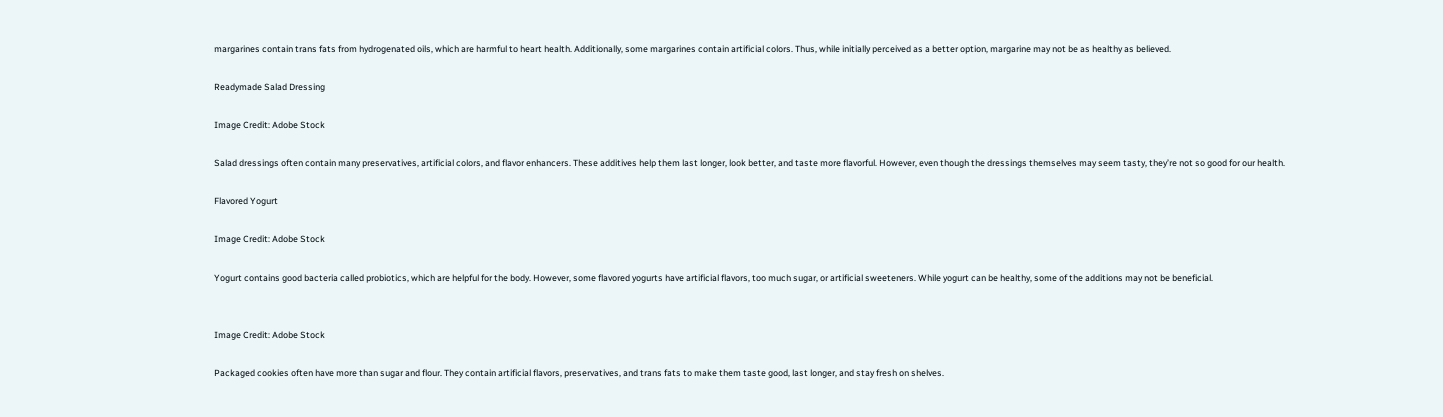margarines contain trans fats from hydrogenated oils, which are harmful to heart health. Additionally, some margarines contain artificial colors. Thus, while initially perceived as a better option, margarine may not be as healthy as believed.

Readymade Salad Dressing

Image Credit: Adobe Stock

Salad dressings often contain many preservatives, artificial colors, and flavor enhancers. These additives help them last longer, look better, and taste more flavorful. However, even though the dressings themselves may seem tasty, they’re not so good for our health.

Flavored Yogurt

Image Credit: Adobe Stock

Yogurt contains good bacteria called probiotics, which are helpful for the body. However, some flavored yogurts have artificial flavors, too much sugar, or artificial sweeteners. While yogurt can be healthy, some of the additions may not be beneficial.


Image Credit: Adobe Stock

Packaged cookies often have more than sugar and flour. They contain artificial flavors, preservatives, and trans fats to make them taste good, last longer, and stay fresh on shelves.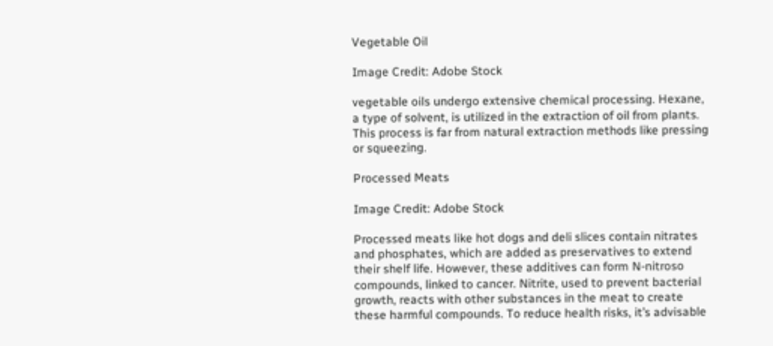Vegetable Oil

Image Credit: Adobe Stock

vegetable oils undergo extensive chemical processing. Hexane, a type of solvent, is utilized in the extraction of oil from plants. This process is far from natural extraction methods like pressing or squeezing.

Processed Meats

Image Credit: Adobe Stock

Processed meats like hot dogs and deli slices contain nitrates and phosphates, which are added as preservatives to extend their shelf life. However, these additives can form N-nitroso compounds, linked to cancer. Nitrite, used to prevent bacterial growth, reacts with other substances in the meat to create these harmful compounds. To reduce health risks, it’s advisable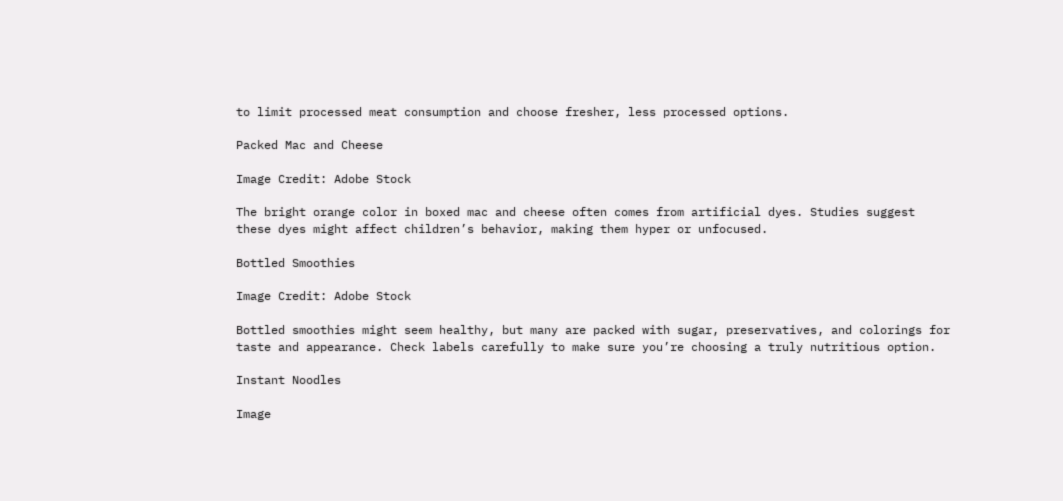to limit processed meat consumption and choose fresher, less processed options.

Packed Mac and Cheese

Image Credit: Adobe Stock

The bright orange color in boxed mac and cheese often comes from artificial dyes. Studies suggest these dyes might affect children’s behavior, making them hyper or unfocused.

Bottled Smoothies

Image Credit: Adobe Stock

Bottled smoothies might seem healthy, but many are packed with sugar, preservatives, and colorings for taste and appearance. Check labels carefully to make sure you’re choosing a truly nutritious option.

Instant Noodles

Image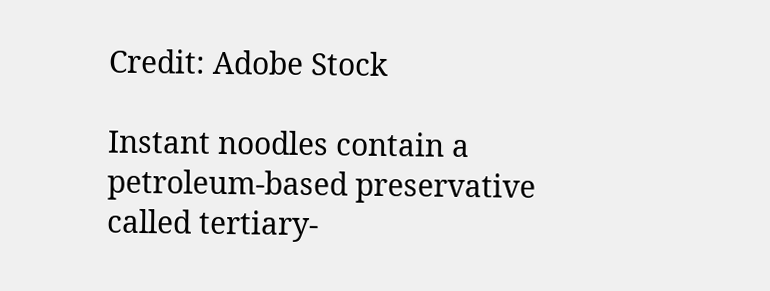Credit: Adobe Stock

Instant noodles contain a petroleum-based preservative called tertiary-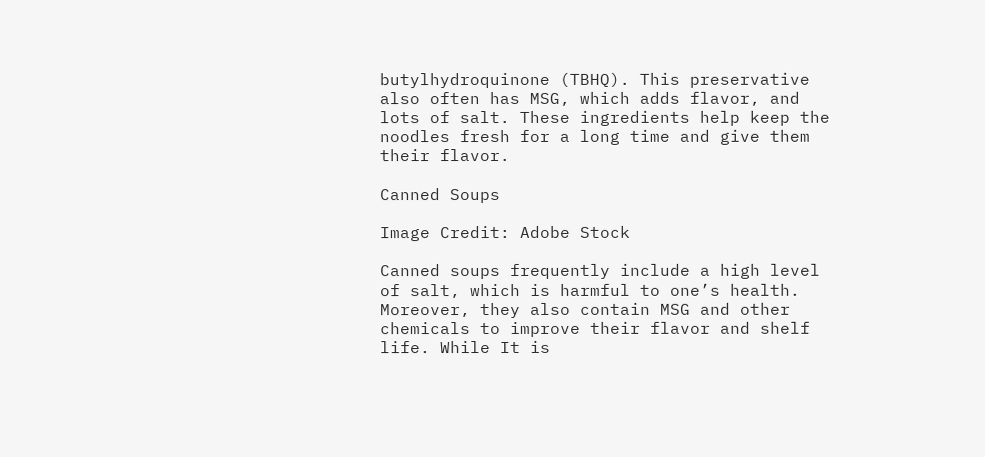butylhydroquinone (TBHQ). This preservative also often has MSG, which adds flavor, and lots of salt. These ingredients help keep the noodles fresh for a long time and give them their flavor.

Canned Soups

Image Credit: Adobe Stock

Canned soups frequently include a high level of salt, which is harmful to one’s health. Moreover, they also contain MSG and other chemicals to improve their flavor and shelf life. While It is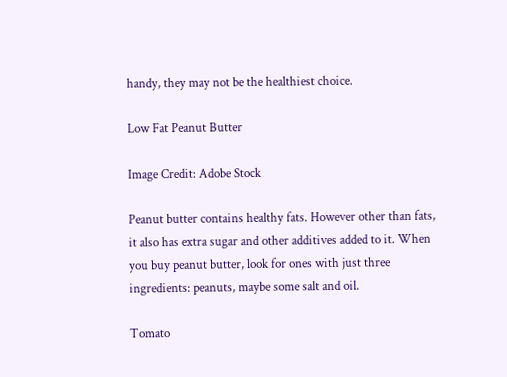handy, they may not be the healthiest choice.

Low Fat Peanut Butter

Image Credit: Adobe Stock

Peanut butter contains healthy fats. However other than fats, it also has extra sugar and other additives added to it. When you buy peanut butter, look for ones with just three ingredients: peanuts, maybe some salt and oil.

Tomato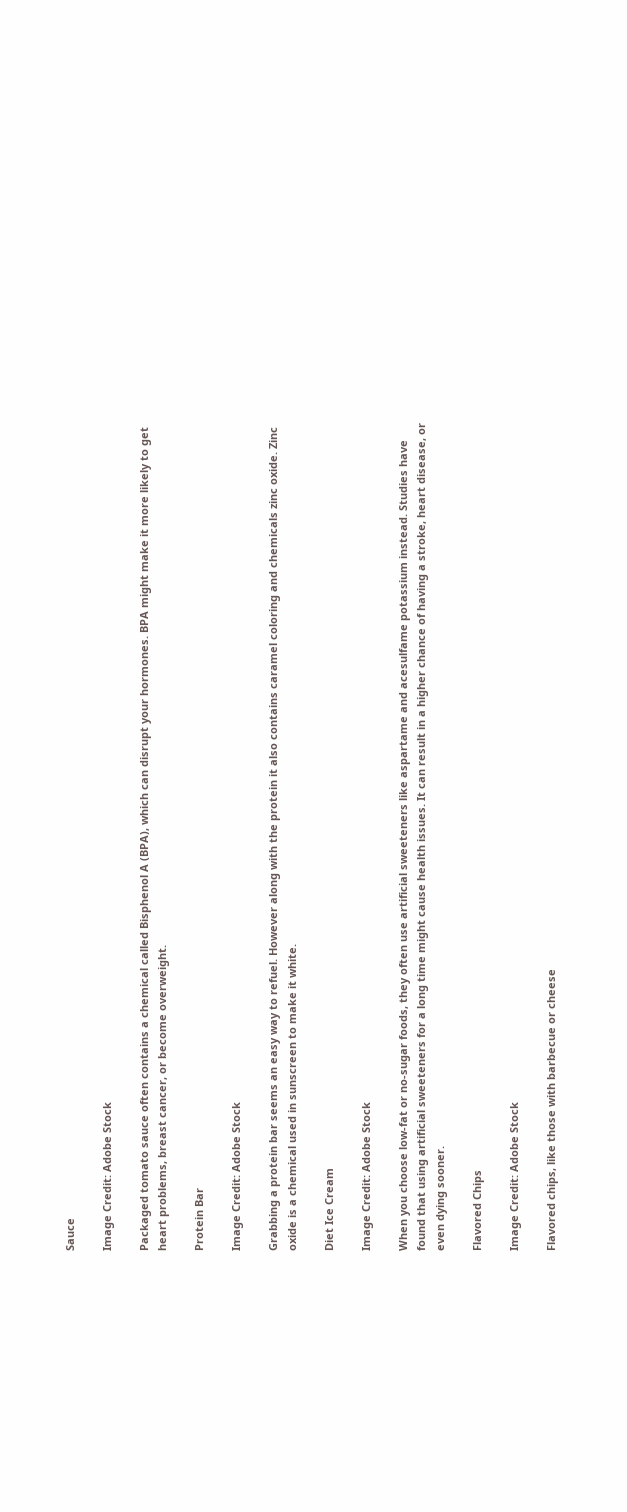Sauce

Image Credit: Adobe Stock

Packaged tomato sauce often contains a chemical called Bisphenol A (BPA), which can disrupt your hormones. BPA might make it more likely to get heart problems, breast cancer, or become overweight.

Protein Bar

Image Credit: Adobe Stock

Grabbing a protein bar seems an easy way to refuel. However along with the protein it also contains caramel coloring and chemicals zinc oxide. Zinc oxide is a chemical used in sunscreen to make it white.

Diet Ice Cream

Image Credit: Adobe Stock

When you choose low-fat or no-sugar foods, they often use artificial sweeteners like aspartame and acesulfame potassium instead. Studies have found that using artificial sweeteners for a long time might cause health issues. It can result in a higher chance of having a stroke, heart disease, or even dying sooner.

Flavored Chips

Image Credit: Adobe Stock

Flavored chips, like those with barbecue or cheese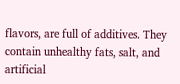flavors, are full of additives. They contain unhealthy fats, salt, and artificial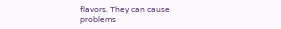flavors. They can cause problems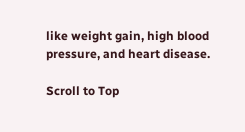like weight gain, high blood pressure, and heart disease.

Scroll to Top